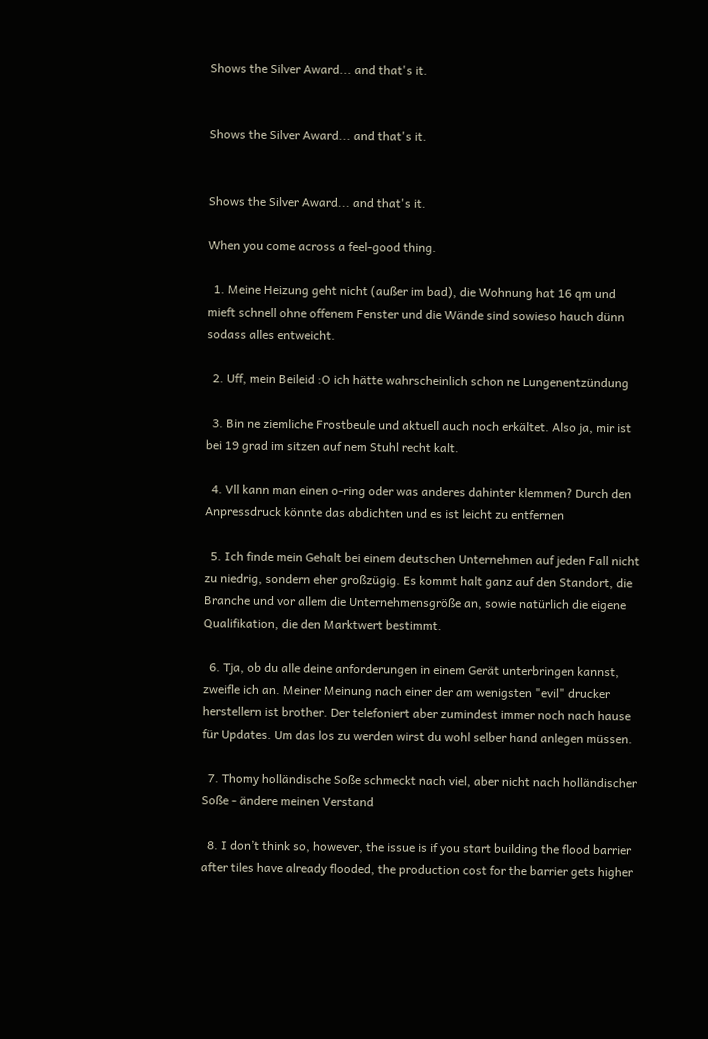Shows the Silver Award... and that's it.


Shows the Silver Award... and that's it.


Shows the Silver Award... and that's it.

When you come across a feel-good thing.

  1. Meine Heizung geht nicht (außer im bad), die Wohnung hat 16 qm und mieft schnell ohne offenem Fenster und die Wände sind sowieso hauch dünn sodass alles entweicht.

  2. Uff, mein Beileid :O ich hätte wahrscheinlich schon ne Lungenentzündung

  3. Bin ne ziemliche Frostbeule und aktuell auch noch erkältet. Also ja, mir ist bei 19 grad im sitzen auf nem Stuhl recht kalt.

  4. Vll kann man einen o-ring oder was anderes dahinter klemmen? Durch den Anpressdruck könnte das abdichten und es ist leicht zu entfernen

  5. Ich finde mein Gehalt bei einem deutschen Unternehmen auf jeden Fall nicht zu niedrig, sondern eher großzügig. Es kommt halt ganz auf den Standort, die Branche und vor allem die Unternehmensgröße an, sowie natürlich die eigene Qualifikation, die den Marktwert bestimmt.

  6. Tja, ob du alle deine anforderungen in einem Gerät unterbringen kannst, zweifle ich an. Meiner Meinung nach einer der am wenigsten "evil" drucker herstellern ist brother. Der telefoniert aber zumindest immer noch nach hause für Updates. Um das los zu werden wirst du wohl selber hand anlegen müssen.

  7. Thomy holländische Soße schmeckt nach viel, aber nicht nach holländischer Soße - ändere meinen Verstand

  8. I don’t think so, however, the issue is if you start building the flood barrier after tiles have already flooded, the production cost for the barrier gets higher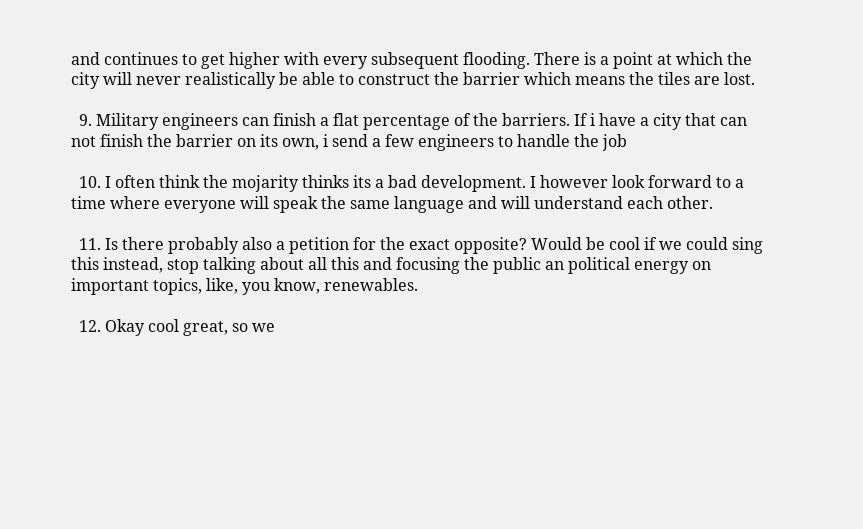and continues to get higher with every subsequent flooding. There is a point at which the city will never realistically be able to construct the barrier which means the tiles are lost.

  9. Military engineers can finish a flat percentage of the barriers. If i have a city that can not finish the barrier on its own, i send a few engineers to handle the job

  10. I often think the mojarity thinks its a bad development. I however look forward to a time where everyone will speak the same language and will understand each other.

  11. Is there probably also a petition for the exact opposite? Would be cool if we could sing this instead, stop talking about all this and focusing the public an political energy on important topics, like, you know, renewables.

  12. Okay cool great, so we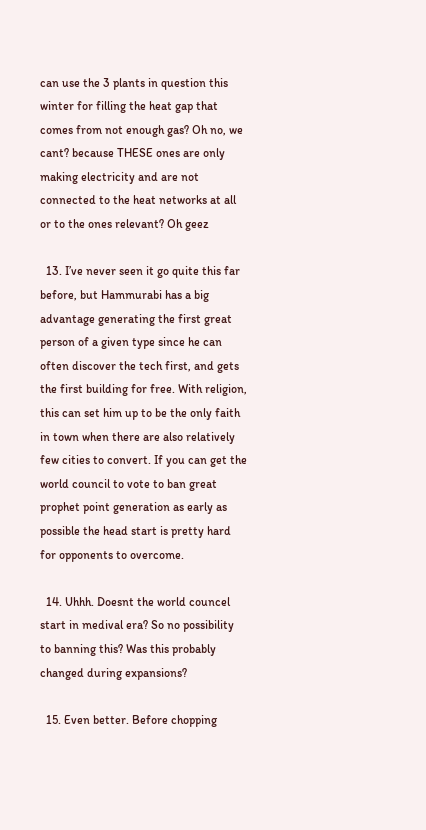can use the 3 plants in question this winter for filling the heat gap that comes from not enough gas? Oh no, we cant? because THESE ones are only making electricity and are not connected to the heat networks at all or to the ones relevant? Oh geez

  13. I’ve never seen it go quite this far before, but Hammurabi has a big advantage generating the first great person of a given type since he can often discover the tech first, and gets the first building for free. With religion, this can set him up to be the only faith in town when there are also relatively few cities to convert. If you can get the world council to vote to ban great prophet point generation as early as possible the head start is pretty hard for opponents to overcome.

  14. Uhhh. Doesnt the world councel start in medival era? So no possibility to banning this? Was this probably changed during expansions?

  15. Even better. Before chopping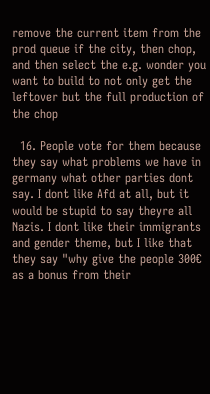remove the current item from the prod queue if the city, then chop, and then select the e.g. wonder you want to build to not only get the leftover but the full production of the chop

  16. People vote for them because they say what problems we have in germany what other parties dont say. I dont like Afd at all, but it would be stupid to say theyre all Nazis. I dont like their immigrants and gender theme, but I like that they say "why give the people 300€ as a bonus from their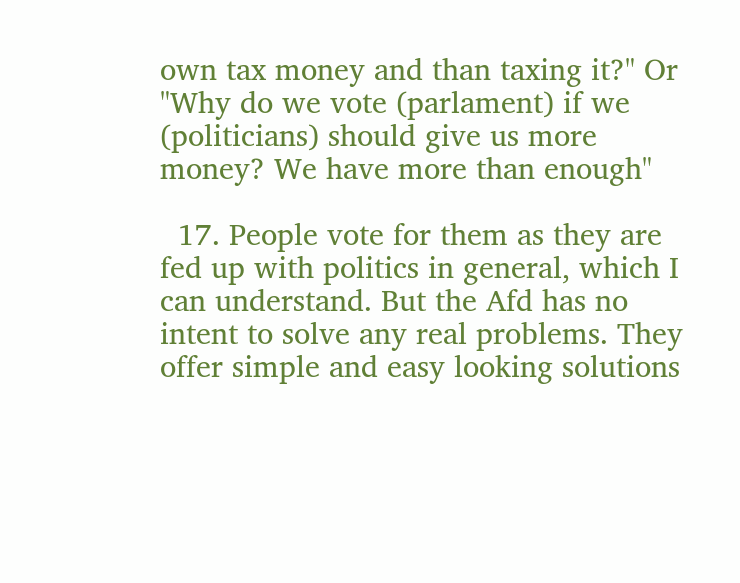own tax money and than taxing it?" Or "Why do we vote (parlament) if we (politicians) should give us more money? We have more than enough"

  17. People vote for them as they are fed up with politics in general, which I can understand. But the Afd has no intent to solve any real problems. They offer simple and easy looking solutions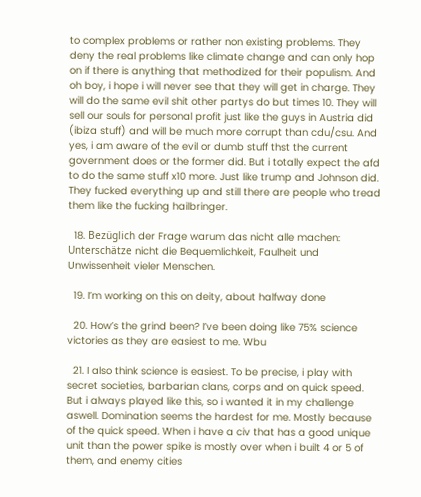to complex problems or rather non existing problems. They deny the real problems like climate change and can only hop on if there is anything that methodized for their populism. And oh boy, i hope i will never see that they will get in charge. They will do the same evil shit other partys do but times 10. They will sell our souls for personal profit just like the guys in Austria did (ibiza stuff) and will be much more corrupt than cdu/csu. And yes, i am aware of the evil or dumb stuff thst the current government does or the former did. But i totally expect the afd to do the same stuff x10 more. Just like trump and Johnson did. They fucked everything up and still there are people who tread them like the fucking hailbringer.

  18. Bezüglich der Frage warum das nicht alle machen: Unterschätze nicht die Bequemlichkeit, Faulheit und Unwissenheit vieler Menschen.

  19. I’m working on this on deity, about halfway done

  20. How’s the grind been? I’ve been doing like 75% science victories as they are easiest to me. Wbu

  21. I also think science is easiest. To be precise, i play with secret societies, barbarian clans, corps and on quick speed. But i always played like this, so i wanted it in my challenge aswell. Domination seems the hardest for me. Mostly because of the quick speed. When i have a civ that has a good unique unit than the power spike is mostly over when i built 4 or 5 of them, and enemy cities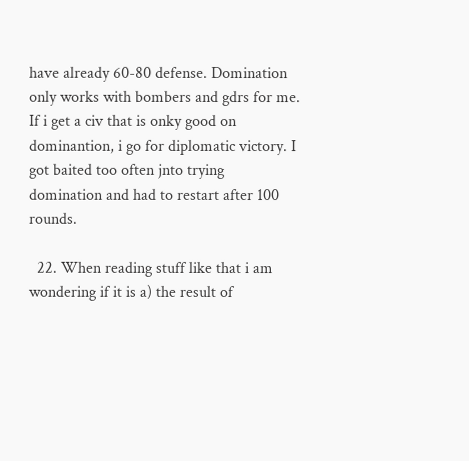have already 60-80 defense. Domination only works with bombers and gdrs for me. If i get a civ that is onky good on dominantion, i go for diplomatic victory. I got baited too often jnto trying domination and had to restart after 100 rounds.

  22. When reading stuff like that i am wondering if it is a) the result of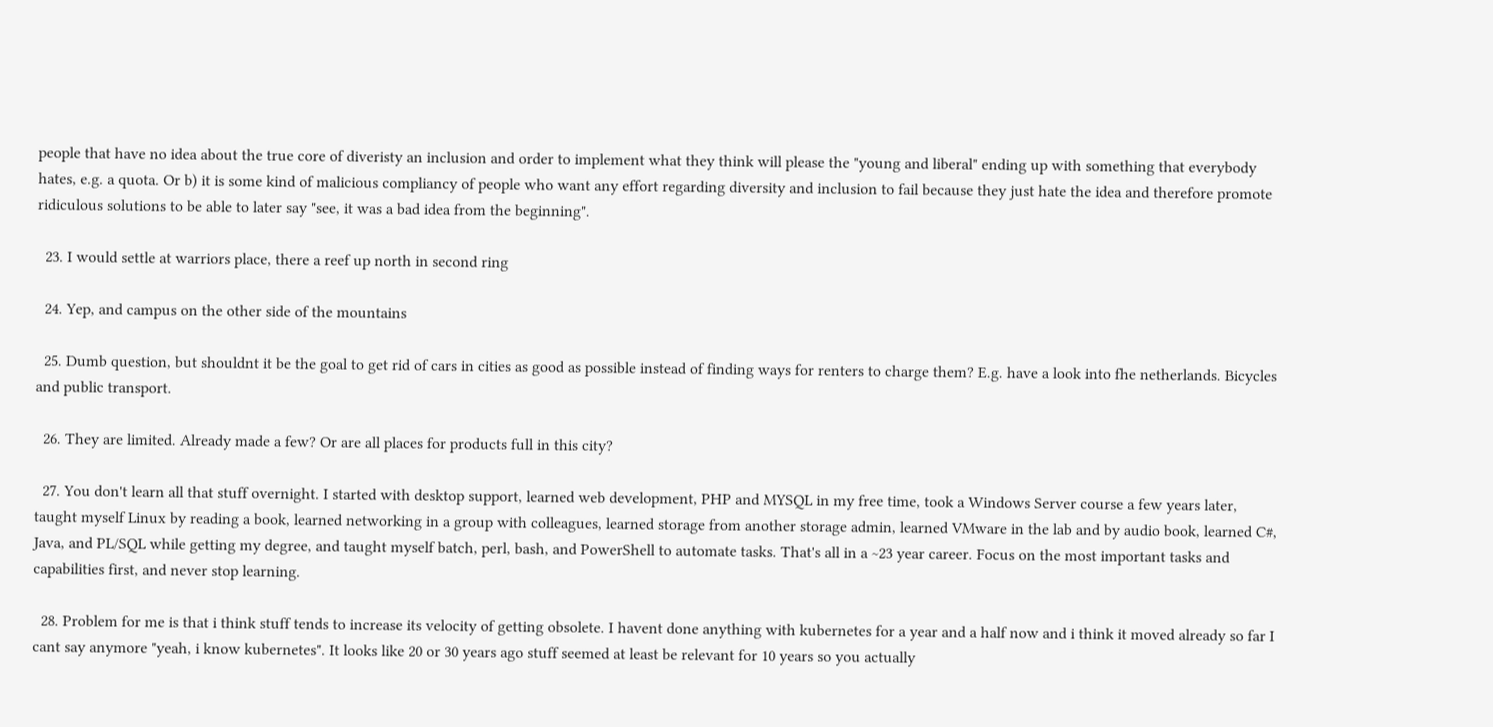people that have no idea about the true core of diveristy an inclusion and order to implement what they think will please the "young and liberal" ending up with something that everybody hates, e.g. a quota. Or b) it is some kind of malicious compliancy of people who want any effort regarding diversity and inclusion to fail because they just hate the idea and therefore promote ridiculous solutions to be able to later say "see, it was a bad idea from the beginning".

  23. I would settle at warriors place, there a reef up north in second ring

  24. Yep, and campus on the other side of the mountains

  25. Dumb question, but shouldnt it be the goal to get rid of cars in cities as good as possible instead of finding ways for renters to charge them? E.g. have a look into fhe netherlands. Bicycles and public transport.

  26. They are limited. Already made a few? Or are all places for products full in this city?

  27. You don't learn all that stuff overnight. I started with desktop support, learned web development, PHP and MYSQL in my free time, took a Windows Server course a few years later, taught myself Linux by reading a book, learned networking in a group with colleagues, learned storage from another storage admin, learned VMware in the lab and by audio book, learned C#, Java, and PL/SQL while getting my degree, and taught myself batch, perl, bash, and PowerShell to automate tasks. That's all in a ~23 year career. Focus on the most important tasks and capabilities first, and never stop learning.

  28. Problem for me is that i think stuff tends to increase its velocity of getting obsolete. I havent done anything with kubernetes for a year and a half now and i think it moved already so far I cant say anymore "yeah, i know kubernetes". It looks like 20 or 30 years ago stuff seemed at least be relevant for 10 years so you actually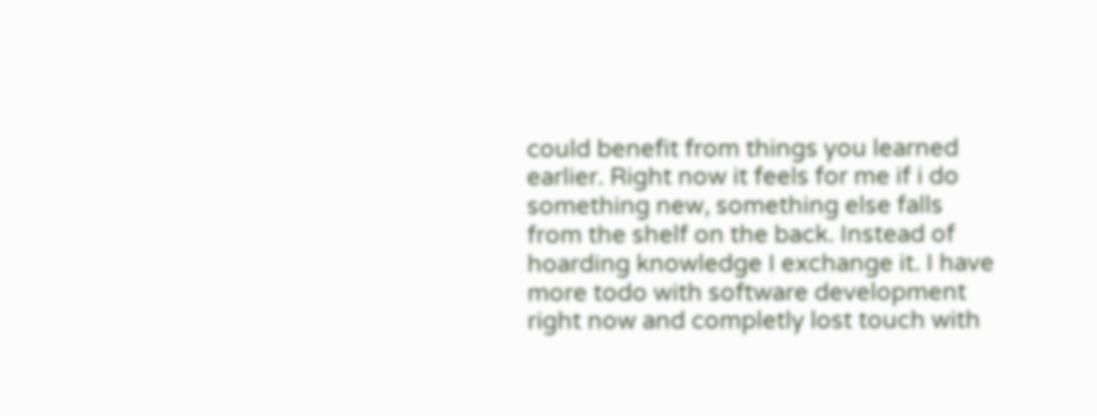could benefit from things you learned earlier. Right now it feels for me if i do something new, something else falls from the shelf on the back. Instead of hoarding knowledge I exchange it. I have more todo with software development right now and completly lost touch with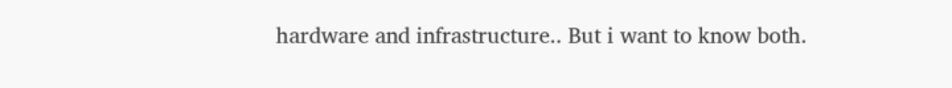hardware and infrastructure.. But i want to know both.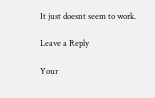It just doesnt seem to work.

Leave a Reply

Your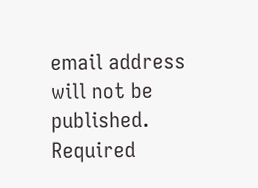email address will not be published. Required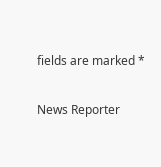fields are marked *

News Reporter